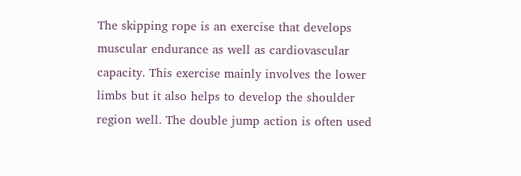The skipping rope is an exercise that develops muscular endurance as well as cardiovascular capacity. This exercise mainly involves the lower limbs but it also helps to develop the shoulder region well. The double jump action is often used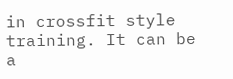in crossfit style training. It can be a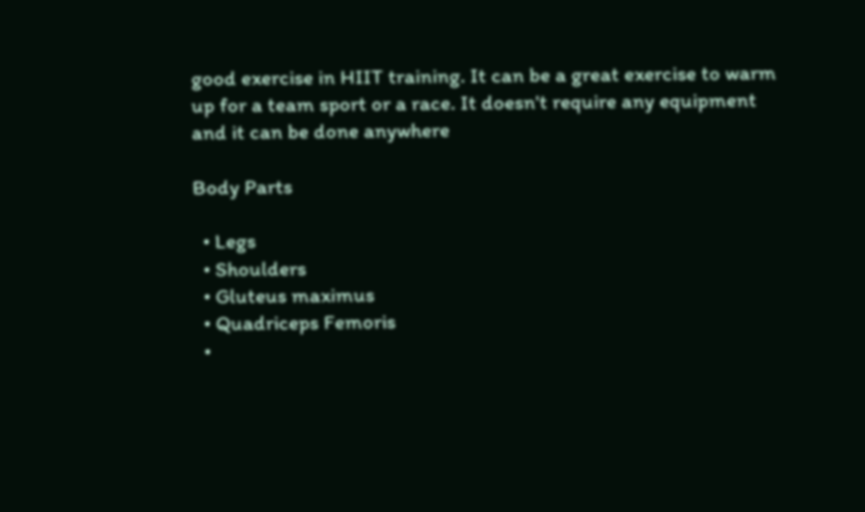good exercise in HIIT training. It can be a great exercise to warm up for a team sport or a race. It doesn't require any equipment and it can be done anywhere

Body Parts

  • Legs
  • Shoulders
  • Gluteus maximus
  • Quadriceps Femoris
  •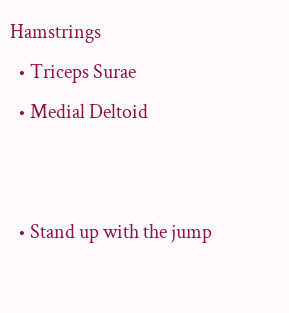Hamstrings
  • Triceps Surae
  • Medial Deltoid


  • Stand up with the jump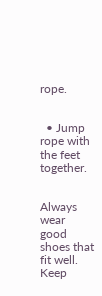rope.


  • Jump rope with the feet together.


Always wear good shoes that fit well. Keep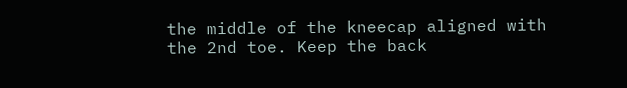the middle of the kneecap aligned with the 2nd toe. Keep the back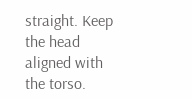straight. Keep the head aligned with the torso.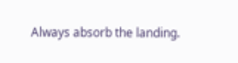Always absorb the landing.